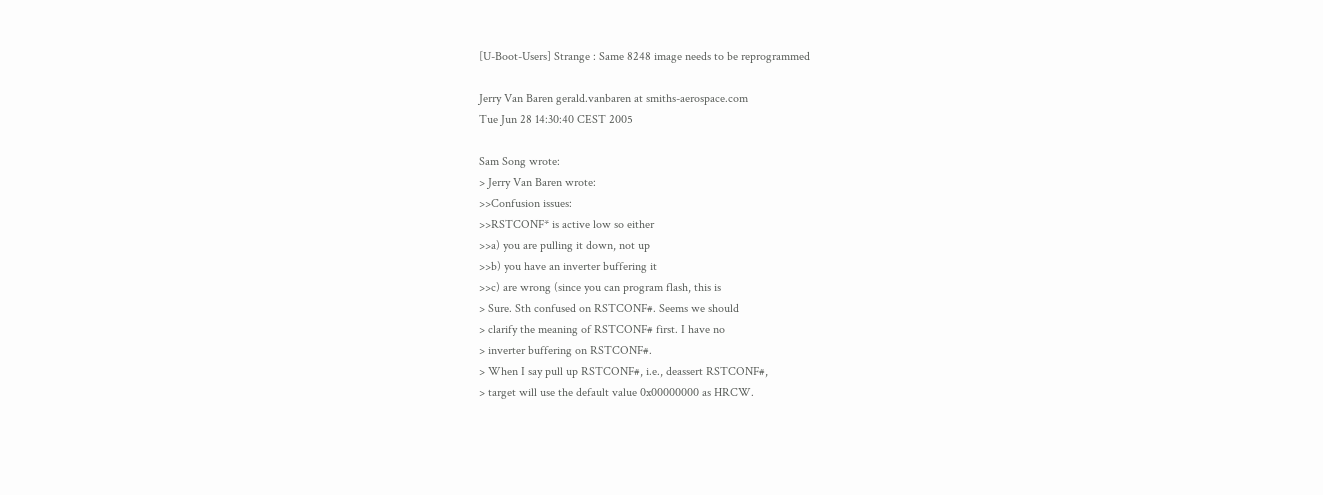[U-Boot-Users] Strange : Same 8248 image needs to be reprogrammed

Jerry Van Baren gerald.vanbaren at smiths-aerospace.com
Tue Jun 28 14:30:40 CEST 2005

Sam Song wrote:
> Jerry Van Baren wrote:
>>Confusion issues:
>>RSTCONF* is active low so either
>>a) you are pulling it down, not up
>>b) you have an inverter buffering it
>>c) are wrong (since you can program flash, this is
> Sure. Sth confused on RSTCONF#. Seems we should
> clarify the meaning of RSTCONF# first. I have no
> inverter buffering on RSTCONF#.
> When I say pull up RSTCONF#, i.e., deassert RSTCONF#,
> target will use the default value 0x00000000 as HRCW.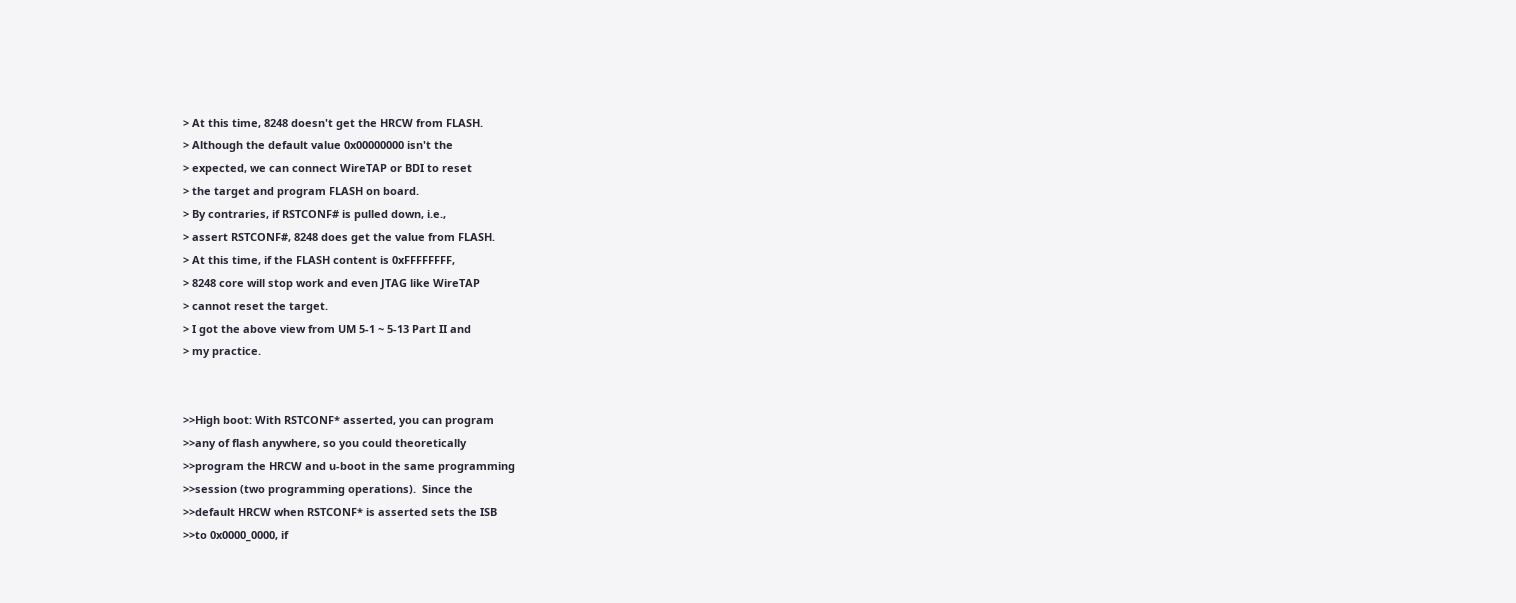> At this time, 8248 doesn't get the HRCW from FLASH.
> Although the default value 0x00000000 isn't the
> expected, we can connect WireTAP or BDI to reset
> the target and program FLASH on board.
> By contraries, if RSTCONF# is pulled down, i.e.,
> assert RSTCONF#, 8248 does get the value from FLASH.
> At this time, if the FLASH content is 0xFFFFFFFF,
> 8248 core will stop work and even JTAG like WireTAP
> cannot reset the target.
> I got the above view from UM 5-1 ~ 5-13 Part II and
> my practice.


>>High boot: With RSTCONF* asserted, you can program
>>any of flash anywhere, so you could theoretically
>>program the HRCW and u-boot in the same programming
>>session (two programming operations).  Since the
>>default HRCW when RSTCONF* is asserted sets the ISB
>>to 0x0000_0000, if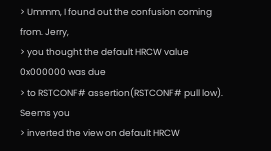> Ummm, I found out the confusion coming from. Jerry,
> you thought the default HRCW value 0x000000 was due
> to RSTCONF# assertion(RSTCONF# pull low). Seems you
> inverted the view on default HRCW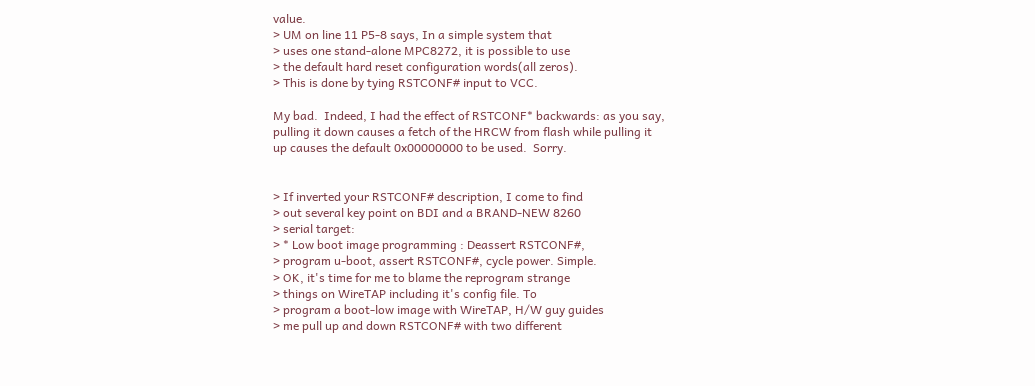value.
> UM on line 11 P5-8 says, In a simple system that
> uses one stand-alone MPC8272, it is possible to use
> the default hard reset configuration words(all zeros).
> This is done by tying RSTCONF# input to VCC.

My bad.  Indeed, I had the effect of RSTCONF* backwards: as you say,
pulling it down causes a fetch of the HRCW from flash while pulling it
up causes the default 0x00000000 to be used.  Sorry.


> If inverted your RSTCONF# description, I come to find
> out several key point on BDI and a BRAND-NEW 8260
> serial target:
> * Low boot image programming : Deassert RSTCONF#,
> program u-boot, assert RSTCONF#, cycle power. Simple.
> OK, it's time for me to blame the reprogram strange
> things on WireTAP including it's config file. To
> program a boot-low image with WireTAP, H/W guy guides
> me pull up and down RSTCONF# with two different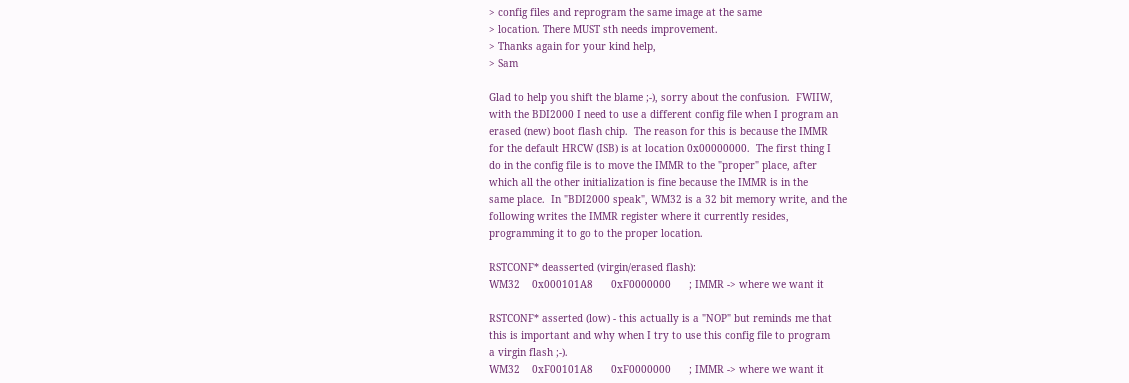> config files and reprogram the same image at the same
> location. There MUST sth needs improvement.
> Thanks again for your kind help,
> Sam

Glad to help you shift the blame ;-), sorry about the confusion.  FWIIW,
with the BDI2000 I need to use a different config file when I program an
erased (new) boot flash chip.  The reason for this is because the IMMR
for the default HRCW (ISB) is at location 0x00000000.  The first thing I
do in the config file is to move the IMMR to the "proper" place, after
which all the other initialization is fine because the IMMR is in the
same place.  In "BDI2000 speak", WM32 is a 32 bit memory write, and the
following writes the IMMR register where it currently resides,
programming it to go to the proper location.

RSTCONF* deasserted (virgin/erased flash):
WM32    0x000101A8      0xF0000000      ; IMMR -> where we want it

RSTCONF* asserted (low) - this actually is a "NOP" but reminds me that
this is important and why when I try to use this config file to program
a virgin flash ;-).
WM32    0xF00101A8      0xF0000000      ; IMMR -> where we want it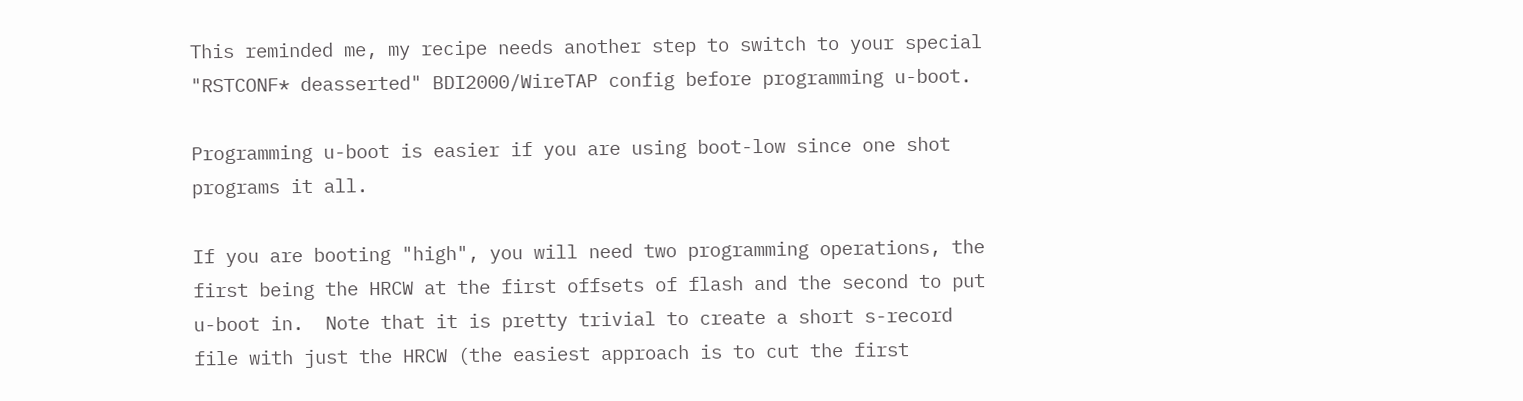This reminded me, my recipe needs another step to switch to your special
"RSTCONF* deasserted" BDI2000/WireTAP config before programming u-boot.

Programming u-boot is easier if you are using boot-low since one shot
programs it all.

If you are booting "high", you will need two programming operations, the
first being the HRCW at the first offsets of flash and the second to put
u-boot in.  Note that it is pretty trivial to create a short s-record
file with just the HRCW (the easiest approach is to cut the first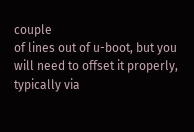couple
of lines out of u-boot, but you will need to offset it properly,
typically via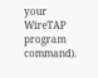your WireTAP program command).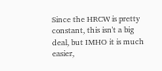Since the HRCW is pretty
constant, this isn't a big deal, but IMHO it is much easier,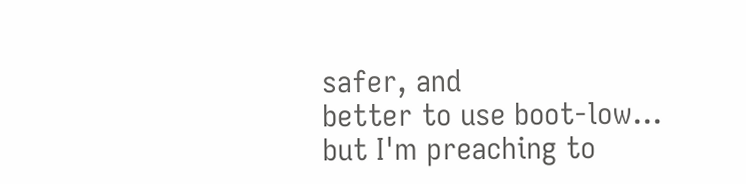safer, and
better to use boot-low... but I'm preaching to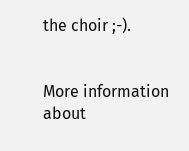the choir ;-).


More information about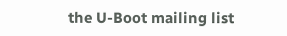the U-Boot mailing list